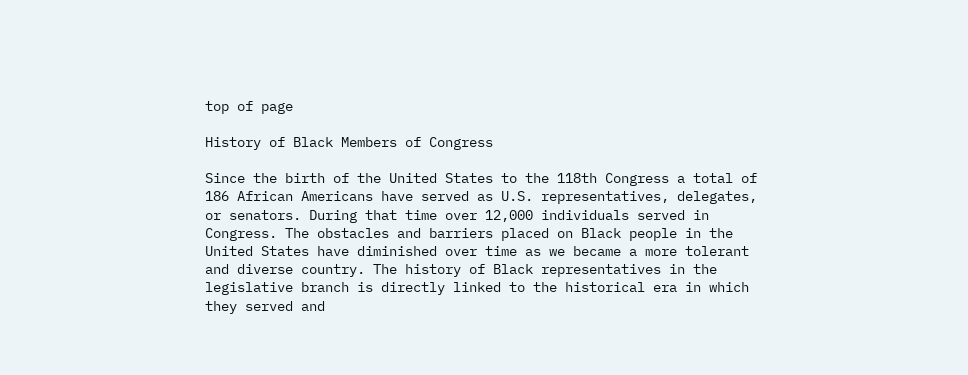top of page

History of Black Members of Congress

Since the birth of the United States to the 118th Congress a total of 186 African Americans have served as U.S. representatives, delegates, or senators. During that time over 12,000 individuals served in Congress. The obstacles and barriers placed on Black people in the United States have diminished over time as we became a more tolerant and diverse country. The history of Black representatives in the legislative branch is directly linked to the historical era in which they served and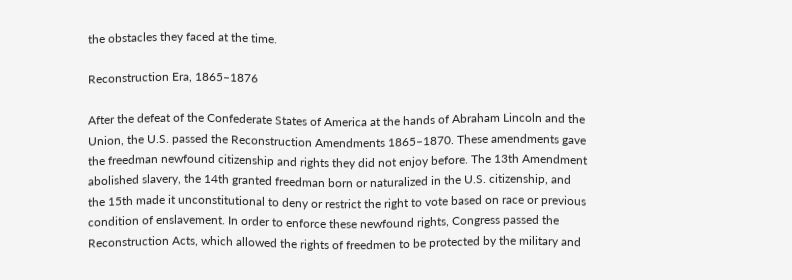the obstacles they faced at the time.

Reconstruction Era, 1865–1876

After the defeat of the Confederate States of America at the hands of Abraham Lincoln and the Union, the U.S. passed the Reconstruction Amendments 1865–1870. These amendments gave the freedman newfound citizenship and rights they did not enjoy before. The 13th Amendment abolished slavery, the 14th granted freedman born or naturalized in the U.S. citizenship, and the 15th made it unconstitutional to deny or restrict the right to vote based on race or previous condition of enslavement. In order to enforce these newfound rights, Congress passed the Reconstruction Acts, which allowed the rights of freedmen to be protected by the military and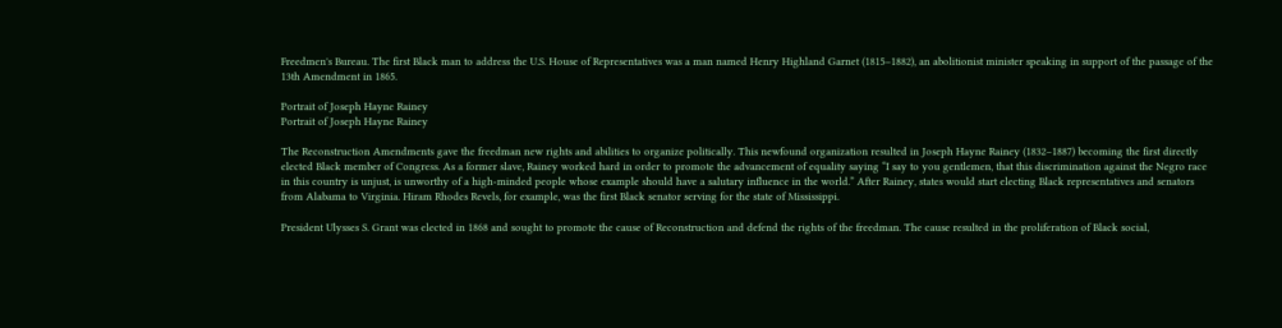Freedmen's Bureau. The first Black man to address the U.S. House of Representatives was a man named Henry Highland Garnet (1815–1882), an abolitionist minister speaking in support of the passage of the 13th Amendment in 1865.

Portrait of Joseph Hayne Rainey
Portrait of Joseph Hayne Rainey

The Reconstruction Amendments gave the freedman new rights and abilities to organize politically. This newfound organization resulted in Joseph Hayne Rainey (1832–1887) becoming the first directly elected Black member of Congress. As a former slave, Rainey worked hard in order to promote the advancement of equality saying “I say to you gentlemen, that this discrimination against the Negro race in this country is unjust, is unworthy of a high-minded people whose example should have a salutary influence in the world.” After Rainey, states would start electing Black representatives and senators from Alabama to Virginia. Hiram Rhodes Revels, for example, was the first Black senator serving for the state of Mississippi.

President Ulysses S. Grant was elected in 1868 and sought to promote the cause of Reconstruction and defend the rights of the freedman. The cause resulted in the proliferation of Black social,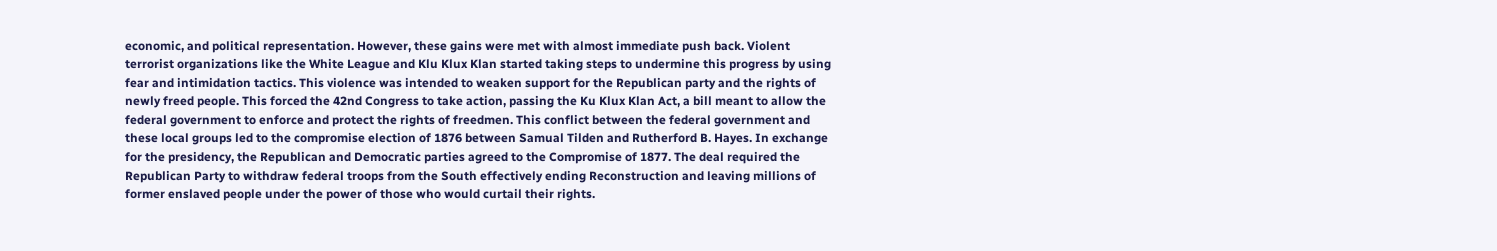economic, and political representation. However, these gains were met with almost immediate push back. Violent terrorist organizations like the White League and Klu Klux Klan started taking steps to undermine this progress by using fear and intimidation tactics. This violence was intended to weaken support for the Republican party and the rights of newly freed people. This forced the 42nd Congress to take action, passing the Ku Klux Klan Act, a bill meant to allow the federal government to enforce and protect the rights of freedmen. This conflict between the federal government and these local groups led to the compromise election of 1876 between Samual Tilden and Rutherford B. Hayes. In exchange for the presidency, the Republican and Democratic parties agreed to the Compromise of 1877. The deal required the Republican Party to withdraw federal troops from the South effectively ending Reconstruction and leaving millions of former enslaved people under the power of those who would curtail their rights.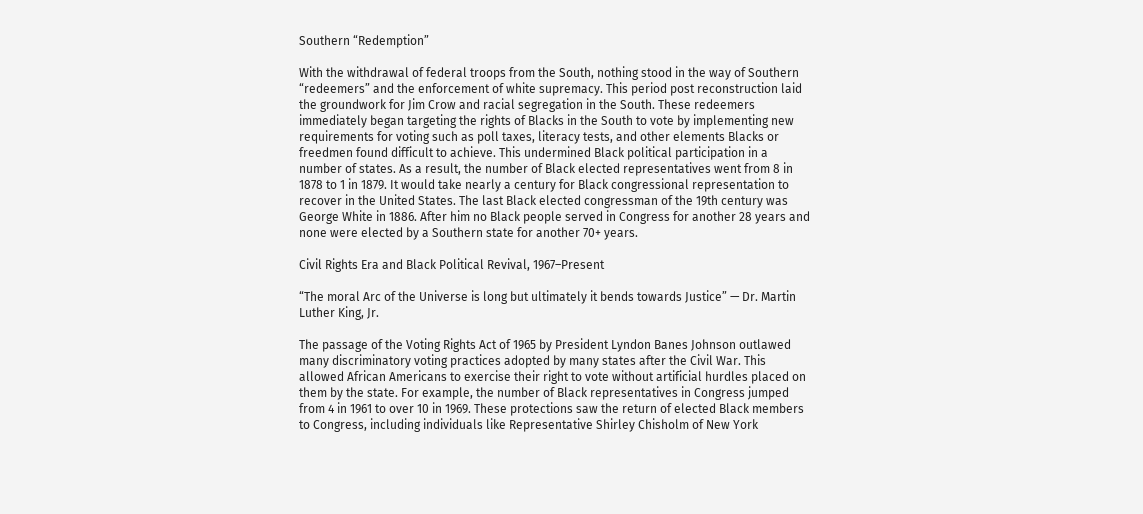Southern “Redemption”

With the withdrawal of federal troops from the South, nothing stood in the way of Southern “redeemers” and the enforcement of white supremacy. This period post reconstruction laid the groundwork for Jim Crow and racial segregation in the South. These redeemers immediately began targeting the rights of Blacks in the South to vote by implementing new requirements for voting such as poll taxes, literacy tests, and other elements Blacks or freedmen found difficult to achieve. This undermined Black political participation in a number of states. As a result, the number of Black elected representatives went from 8 in 1878 to 1 in 1879. It would take nearly a century for Black congressional representation to recover in the United States. The last Black elected congressman of the 19th century was George White in 1886. After him no Black people served in Congress for another 28 years and none were elected by a Southern state for another 70+ years.

Civil Rights Era and Black Political Revival, 1967–Present

“The moral Arc of the Universe is long but ultimately it bends towards Justice” — Dr. Martin Luther King, Jr.

The passage of the Voting Rights Act of 1965 by President Lyndon Banes Johnson outlawed many discriminatory voting practices adopted by many states after the Civil War. This allowed African Americans to exercise their right to vote without artificial hurdles placed on them by the state. For example, the number of Black representatives in Congress jumped from 4 in 1961 to over 10 in 1969. These protections saw the return of elected Black members to Congress, including individuals like Representative Shirley Chisholm of New York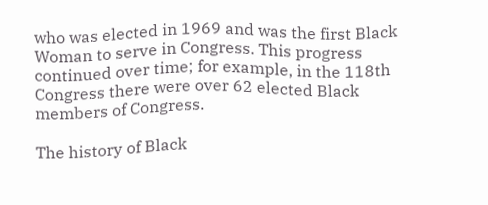who was elected in 1969 and was the first Black Woman to serve in Congress. This progress continued over time; for example, in the 118th Congress there were over 62 elected Black members of Congress.

The history of Black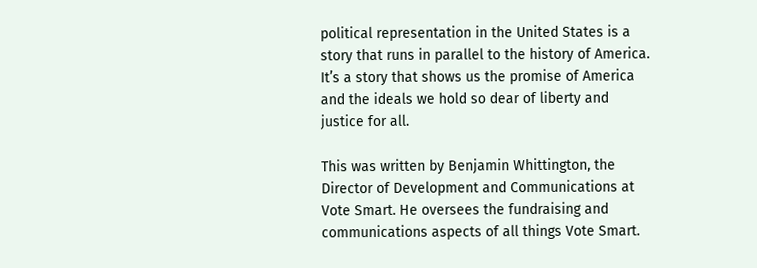political representation in the United States is a story that runs in parallel to the history of America. It’s a story that shows us the promise of America and the ideals we hold so dear of liberty and justice for all.

This was written by Benjamin Whittington, the Director of Development and Communications at Vote Smart. He oversees the fundraising and communications aspects of all things Vote Smart.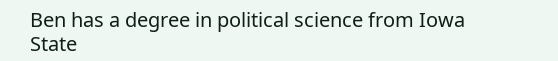Ben has a degree in political science from Iowa State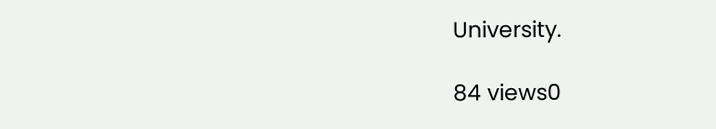University.

84 views0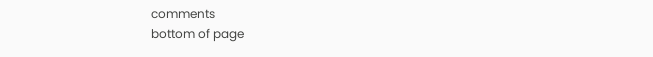comments
bottom of page